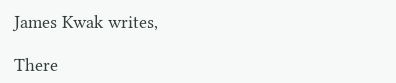James Kwak writes,

There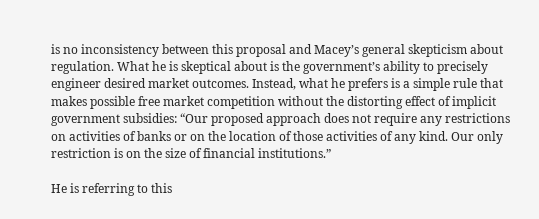is no inconsistency between this proposal and Macey’s general skepticism about regulation. What he is skeptical about is the government’s ability to precisely engineer desired market outcomes. Instead, what he prefers is a simple rule that makes possible free market competition without the distorting effect of implicit government subsidies: “Our proposed approach does not require any restrictions on activities of banks or on the location of those activities of any kind. Our only restriction is on the size of financial institutions.”

He is referring to this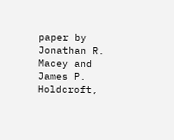paper by Jonathan R. Macey and James P. Holdcroft,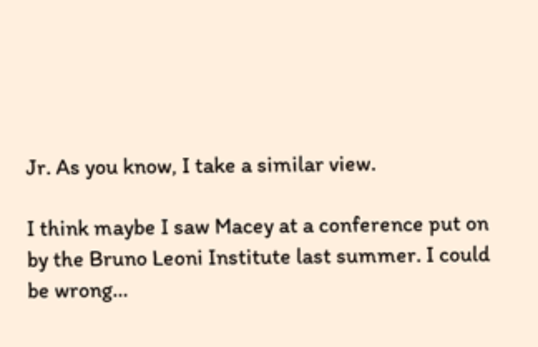Jr. As you know, I take a similar view.

I think maybe I saw Macey at a conference put on by the Bruno Leoni Institute last summer. I could be wrong…